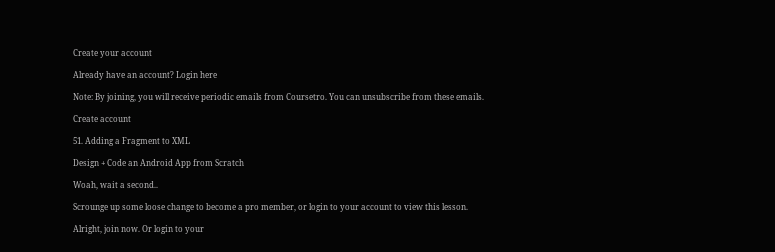Create your account

Already have an account? Login here

Note: By joining, you will receive periodic emails from Coursetro. You can unsubscribe from these emails.

Create account

51. Adding a Fragment to XML

Design + Code an Android App from Scratch

Woah, wait a second..

Scrounge up some loose change to become a pro member, or login to your account to view this lesson.

Alright, join now. Or login to your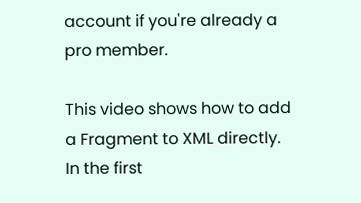account if you're already a pro member.

This video shows how to add a Fragment to XML directly. In the first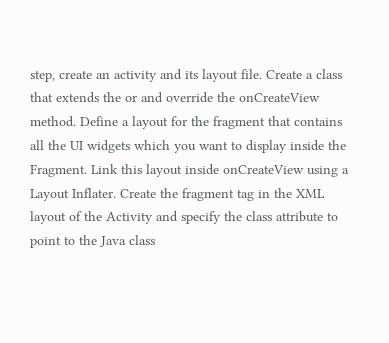step, create an activity and its layout file. Create a class that extends the or and override the onCreateView method. Define a layout for the fragment that contains all the UI widgets which you want to display inside the Fragment. Link this layout inside onCreateView using a Layout Inflater. Create the fragment tag in the XML layout of the Activity and specify the class attribute to point to the Java class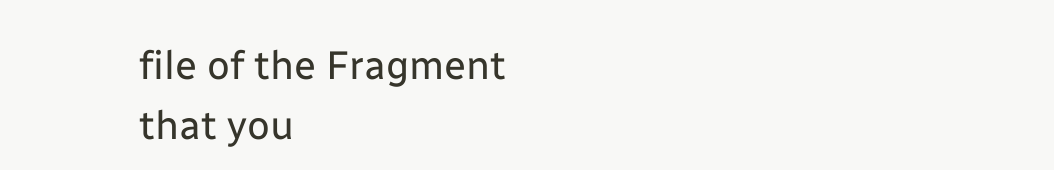file of the Fragment that you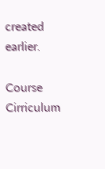created earlier.

Course Cirriculum